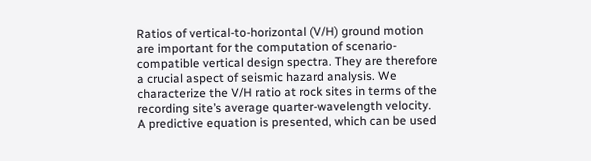Ratios of vertical-to-horizontal (V/H) ground motion are important for the computation of scenario-compatible vertical design spectra. They are therefore a crucial aspect of seismic hazard analysis. We characterize the V/H ratio at rock sites in terms of the recording site’s average quarter-wavelength velocity. A predictive equation is presented, which can be used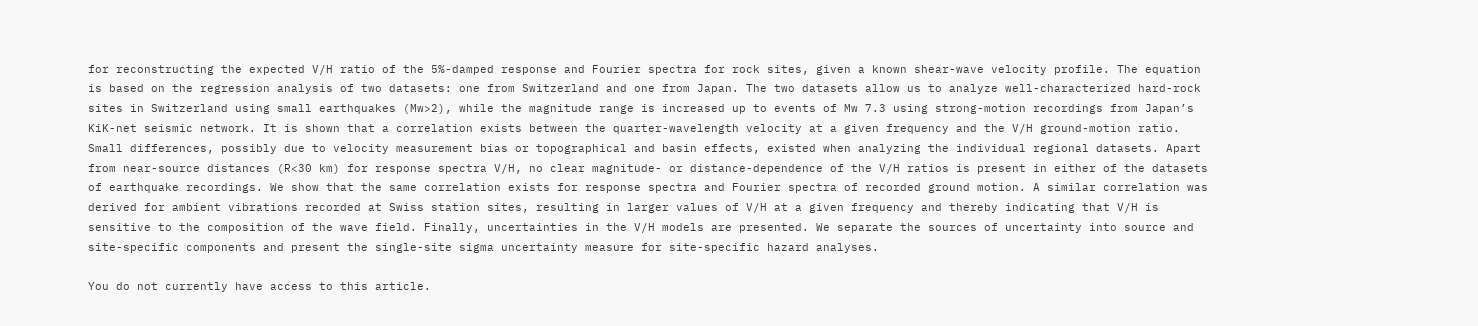for reconstructing the expected V/H ratio of the 5%-damped response and Fourier spectra for rock sites, given a known shear-wave velocity profile. The equation is based on the regression analysis of two datasets: one from Switzerland and one from Japan. The two datasets allow us to analyze well-characterized hard-rock sites in Switzerland using small earthquakes (Mw>2), while the magnitude range is increased up to events of Mw 7.3 using strong-motion recordings from Japan’s KiK-net seismic network. It is shown that a correlation exists between the quarter-wavelength velocity at a given frequency and the V/H ground-motion ratio. Small differences, possibly due to velocity measurement bias or topographical and basin effects, existed when analyzing the individual regional datasets. Apart from near-source distances (R<30 km) for response spectra V/H, no clear magnitude- or distance-dependence of the V/H ratios is present in either of the datasets of earthquake recordings. We show that the same correlation exists for response spectra and Fourier spectra of recorded ground motion. A similar correlation was derived for ambient vibrations recorded at Swiss station sites, resulting in larger values of V/H at a given frequency and thereby indicating that V/H is sensitive to the composition of the wave field. Finally, uncertainties in the V/H models are presented. We separate the sources of uncertainty into source and site-specific components and present the single-site sigma uncertainty measure for site-specific hazard analyses.

You do not currently have access to this article.